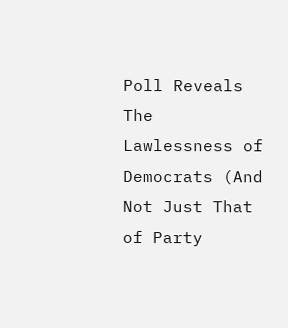Poll Reveals The Lawlessness of Democrats (And Not Just That of Party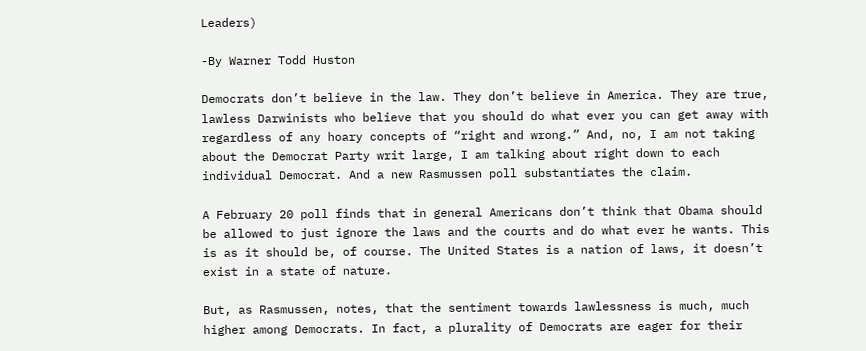Leaders)

-By Warner Todd Huston

Democrats don’t believe in the law. They don’t believe in America. They are true, lawless Darwinists who believe that you should do what ever you can get away with regardless of any hoary concepts of “right and wrong.” And, no, I am not taking about the Democrat Party writ large, I am talking about right down to each individual Democrat. And a new Rasmussen poll substantiates the claim.

A February 20 poll finds that in general Americans don’t think that Obama should be allowed to just ignore the laws and the courts and do what ever he wants. This is as it should be, of course. The United States is a nation of laws, it doesn’t exist in a state of nature.

But, as Rasmussen, notes, that the sentiment towards lawlessness is much, much higher among Democrats. In fact, a plurality of Democrats are eager for their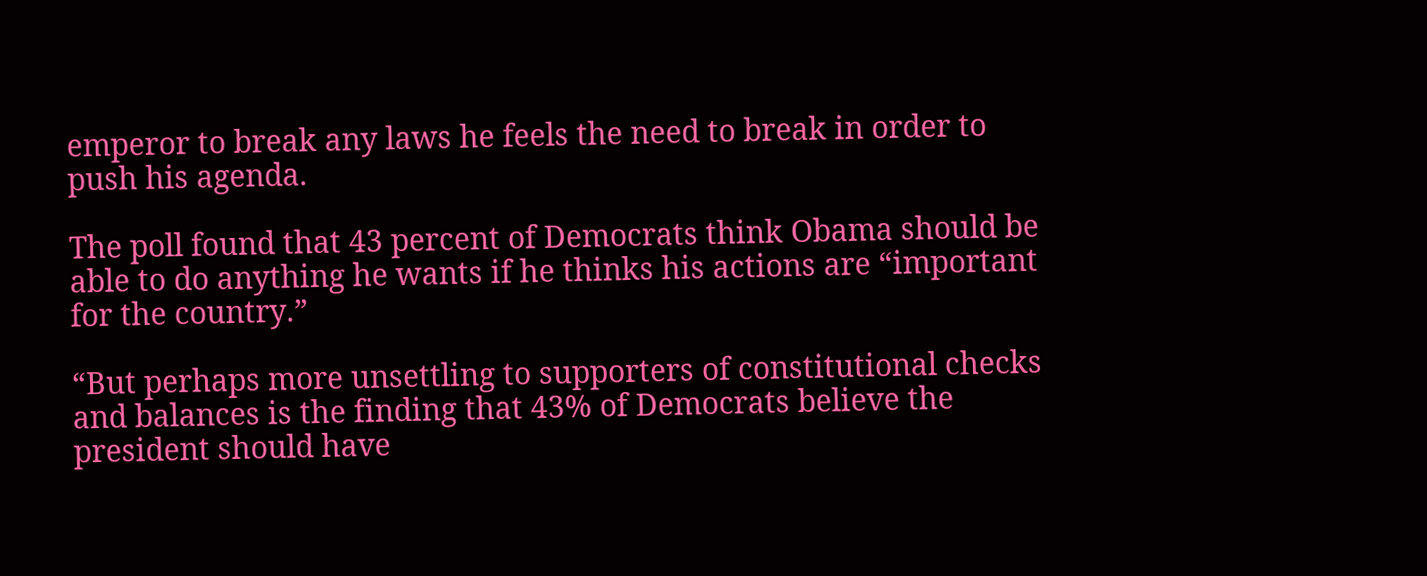emperor to break any laws he feels the need to break in order to push his agenda.

The poll found that 43 percent of Democrats think Obama should be able to do anything he wants if he thinks his actions are “important for the country.”

“But perhaps more unsettling to supporters of constitutional checks and balances is the finding that 43% of Democrats believe the president should have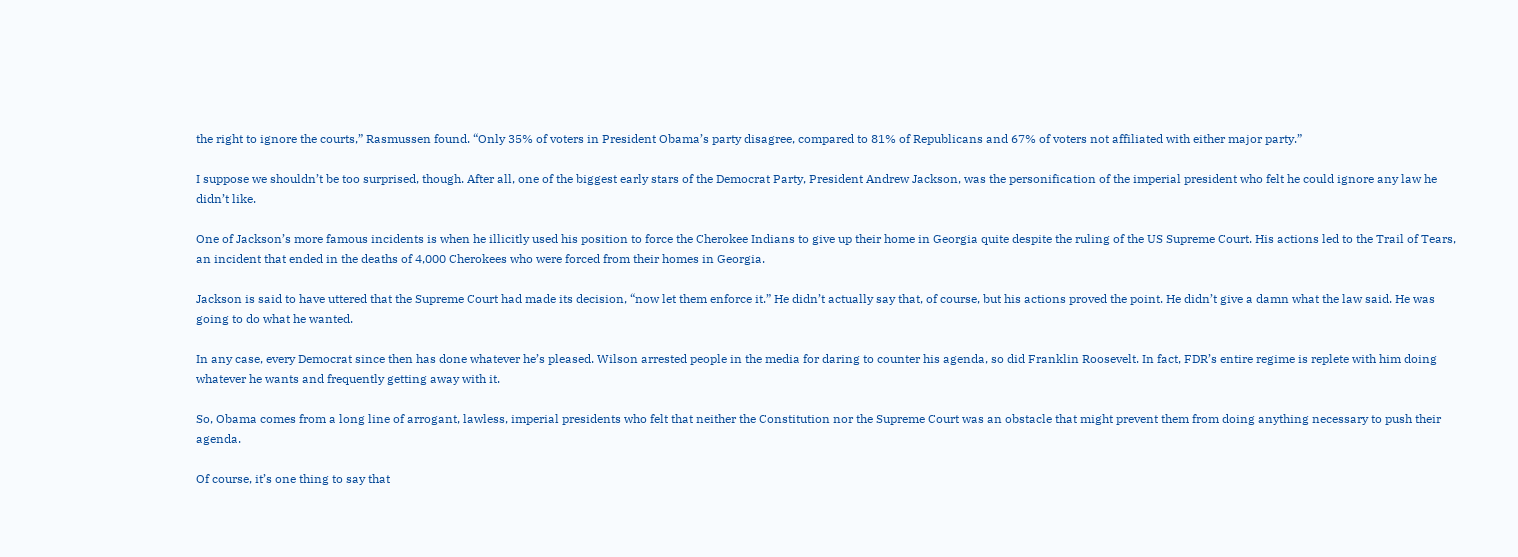the right to ignore the courts,” Rasmussen found. “Only 35% of voters in President Obama’s party disagree, compared to 81% of Republicans and 67% of voters not affiliated with either major party.”

I suppose we shouldn’t be too surprised, though. After all, one of the biggest early stars of the Democrat Party, President Andrew Jackson, was the personification of the imperial president who felt he could ignore any law he didn’t like.

One of Jackson’s more famous incidents is when he illicitly used his position to force the Cherokee Indians to give up their home in Georgia quite despite the ruling of the US Supreme Court. His actions led to the Trail of Tears, an incident that ended in the deaths of 4,000 Cherokees who were forced from their homes in Georgia.

Jackson is said to have uttered that the Supreme Court had made its decision, “now let them enforce it.” He didn’t actually say that, of course, but his actions proved the point. He didn’t give a damn what the law said. He was going to do what he wanted.

In any case, every Democrat since then has done whatever he’s pleased. Wilson arrested people in the media for daring to counter his agenda, so did Franklin Roosevelt. In fact, FDR’s entire regime is replete with him doing whatever he wants and frequently getting away with it.

So, Obama comes from a long line of arrogant, lawless, imperial presidents who felt that neither the Constitution nor the Supreme Court was an obstacle that might prevent them from doing anything necessary to push their agenda.

Of course, it’s one thing to say that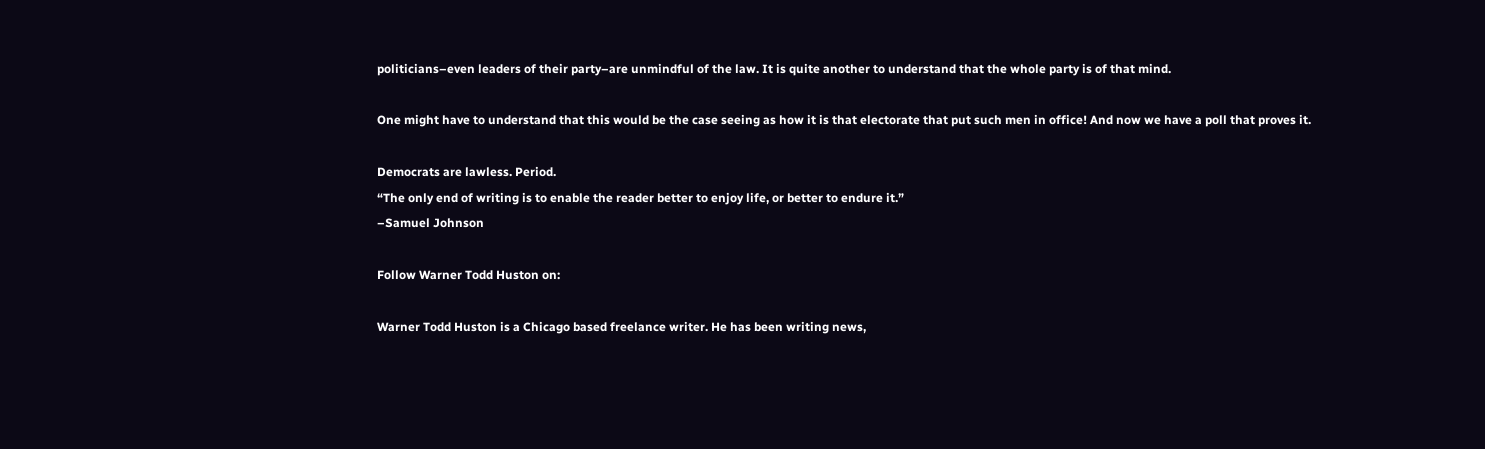politicians–even leaders of their party–are unmindful of the law. It is quite another to understand that the whole party is of that mind.

One might have to understand that this would be the case seeing as how it is that electorate that put such men in office! And now we have a poll that proves it.

Democrats are lawless. Period.
“The only end of writing is to enable the reader better to enjoy life, or better to endure it.”
–Samuel Johnson

Follow Warner Todd Huston on:

Warner Todd Huston is a Chicago based freelance writer. He has been writing news,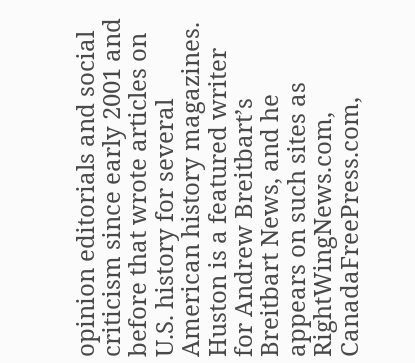opinion editorials and social criticism since early 2001 and before that wrote articles on U.S. history for several American history magazines. Huston is a featured writer for Andrew Breitbart’s Breitbart News, and he appears on such sites as RightWingNews.com, CanadaFreePress.com,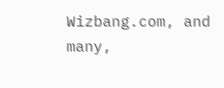Wizbang.com, and many,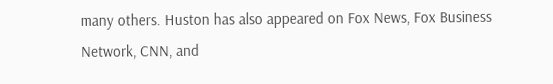many others. Huston has also appeared on Fox News, Fox Business Network, CNN, and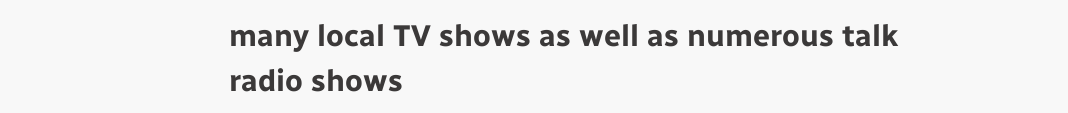many local TV shows as well as numerous talk radio shows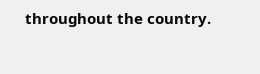throughout the country.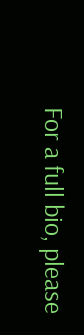For a full bio, please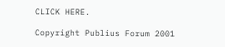CLICK HERE.

Copyright Publius Forum 2001